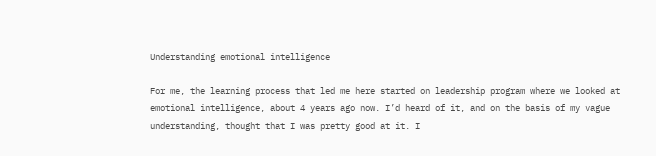Understanding emotional intelligence

For me, the learning process that led me here started on leadership program where we looked at emotional intelligence, about 4 years ago now. I’d heard of it, and on the basis of my vague understanding, thought that I was pretty good at it. I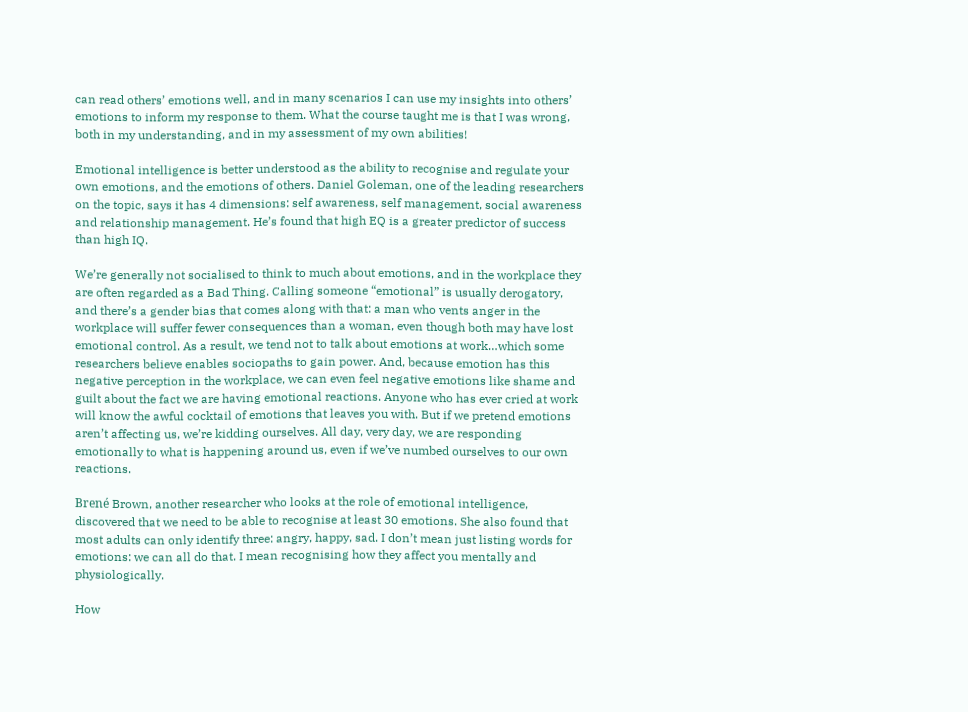can read others’ emotions well, and in many scenarios I can use my insights into others’ emotions to inform my response to them. What the course taught me is that I was wrong, both in my understanding, and in my assessment of my own abilities!

Emotional intelligence is better understood as the ability to recognise and regulate your own emotions, and the emotions of others. Daniel Goleman, one of the leading researchers on the topic, says it has 4 dimensions: self awareness, self management, social awareness and relationship management. He’s found that high EQ is a greater predictor of success than high IQ.

We’re generally not socialised to think to much about emotions, and in the workplace they are often regarded as a Bad Thing. Calling someone “emotional” is usually derogatory, and there’s a gender bias that comes along with that: a man who vents anger in the workplace will suffer fewer consequences than a woman, even though both may have lost emotional control. As a result, we tend not to talk about emotions at work…which some researchers believe enables sociopaths to gain power. And, because emotion has this negative perception in the workplace, we can even feel negative emotions like shame and guilt about the fact we are having emotional reactions. Anyone who has ever cried at work will know the awful cocktail of emotions that leaves you with. But if we pretend emotions aren’t affecting us, we’re kidding ourselves. All day, very day, we are responding emotionally to what is happening around us, even if we’ve numbed ourselves to our own reactions.

Brené Brown, another researcher who looks at the role of emotional intelligence, discovered that we need to be able to recognise at least 30 emotions. She also found that most adults can only identify three: angry, happy, sad. I don’t mean just listing words for emotions: we can all do that. I mean recognising how they affect you mentally and physiologically.

How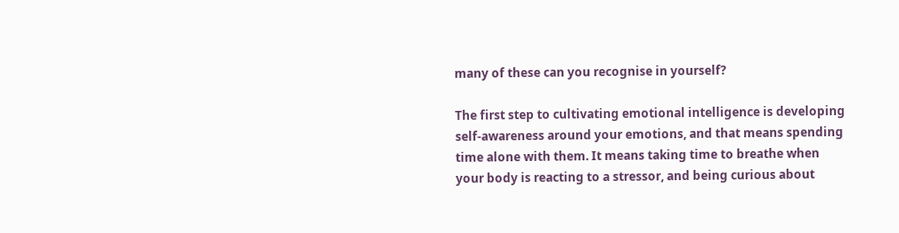many of these can you recognise in yourself?

The first step to cultivating emotional intelligence is developing self-awareness around your emotions, and that means spending time alone with them. It means taking time to breathe when your body is reacting to a stressor, and being curious about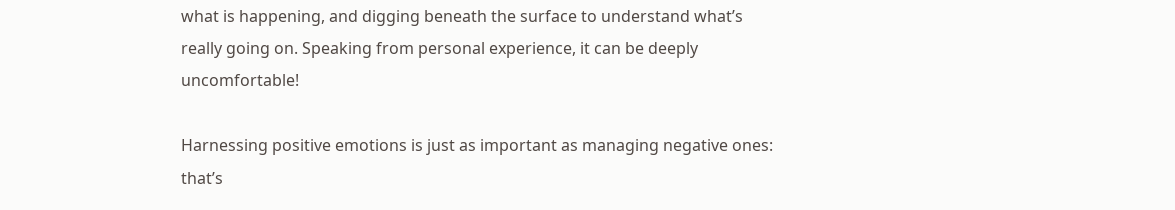what is happening, and digging beneath the surface to understand what’s really going on. Speaking from personal experience, it can be deeply uncomfortable!

Harnessing positive emotions is just as important as managing negative ones: that’s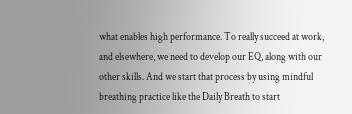what enables high performance. To really succeed at work, and elsewhere, we need to develop our EQ, along with our other skills. And we start that process by using mindful breathing practice like the Daily Breath to start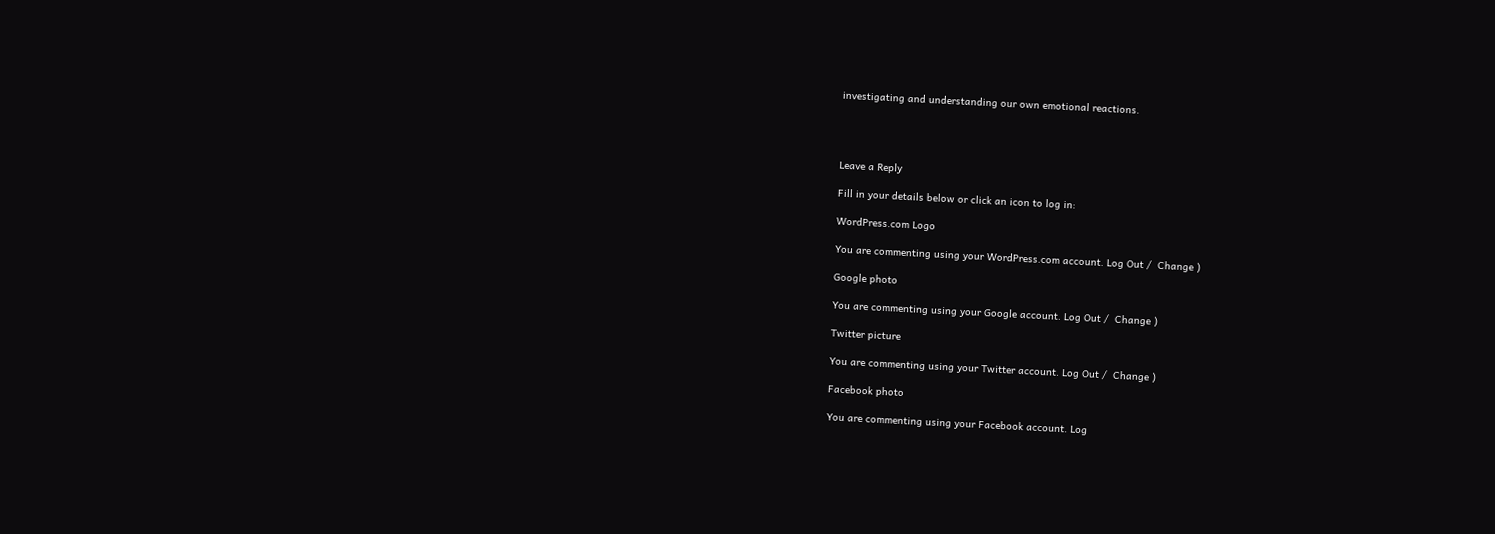investigating and understanding our own emotional reactions.




Leave a Reply

Fill in your details below or click an icon to log in:

WordPress.com Logo

You are commenting using your WordPress.com account. Log Out /  Change )

Google photo

You are commenting using your Google account. Log Out /  Change )

Twitter picture

You are commenting using your Twitter account. Log Out /  Change )

Facebook photo

You are commenting using your Facebook account. Log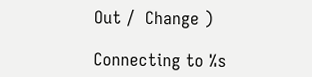Out /  Change )

Connecting to %s